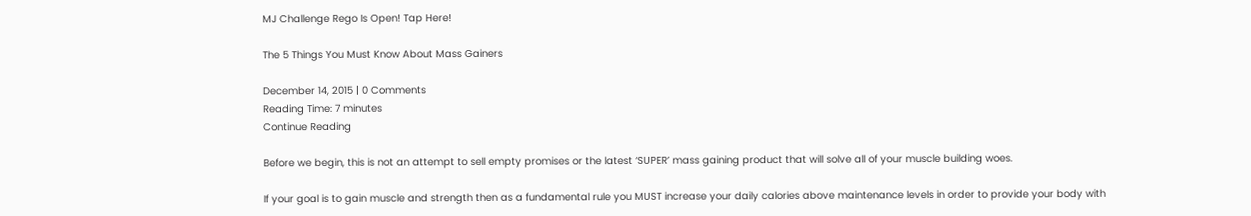MJ Challenge Rego Is Open! Tap Here!

The 5 Things You Must Know About Mass Gainers

December 14, 2015 | 0 Comments
Reading Time: 7 minutes
Continue Reading

Before we begin, this is not an attempt to sell empty promises or the latest ‘SUPER’ mass gaining product that will solve all of your muscle building woes.

If your goal is to gain muscle and strength then as a fundamental rule you MUST increase your daily calories above maintenance levels in order to provide your body with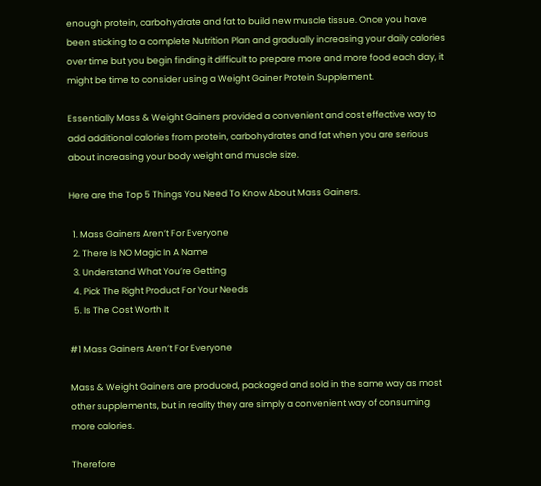enough protein, carbohydrate and fat to build new muscle tissue. Once you have been sticking to a complete Nutrition Plan and gradually increasing your daily calories over time but you begin finding it difficult to prepare more and more food each day, it might be time to consider using a Weight Gainer Protein Supplement.

Essentially Mass & Weight Gainers provided a convenient and cost effective way to add additional calories from protein, carbohydrates and fat when you are serious about increasing your body weight and muscle size.

Here are the Top 5 Things You Need To Know About Mass Gainers.

  1. Mass Gainers Aren’t For Everyone
  2. There Is NO Magic In A Name
  3. Understand What You’re Getting
  4. Pick The Right Product For Your Needs
  5. Is The Cost Worth It

#1 Mass Gainers Aren’t For Everyone

Mass & Weight Gainers are produced, packaged and sold in the same way as most other supplements, but in reality they are simply a convenient way of consuming more calories.

Therefore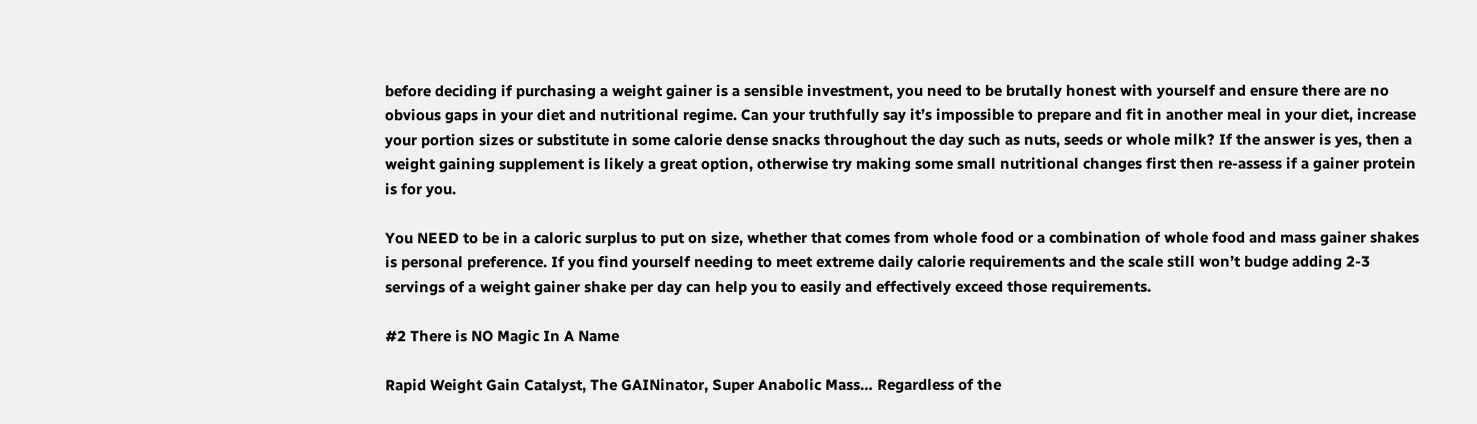before deciding if purchasing a weight gainer is a sensible investment, you need to be brutally honest with yourself and ensure there are no obvious gaps in your diet and nutritional regime. Can your truthfully say it’s impossible to prepare and fit in another meal in your diet, increase your portion sizes or substitute in some calorie dense snacks throughout the day such as nuts, seeds or whole milk? If the answer is yes, then a weight gaining supplement is likely a great option, otherwise try making some small nutritional changes first then re-assess if a gainer protein is for you.

You NEED to be in a caloric surplus to put on size, whether that comes from whole food or a combination of whole food and mass gainer shakes is personal preference. If you find yourself needing to meet extreme daily calorie requirements and the scale still won’t budge adding 2-3 servings of a weight gainer shake per day can help you to easily and effectively exceed those requirements.

#2 There is NO Magic In A Name

Rapid Weight Gain Catalyst, The GAINinator, Super Anabolic Mass… Regardless of the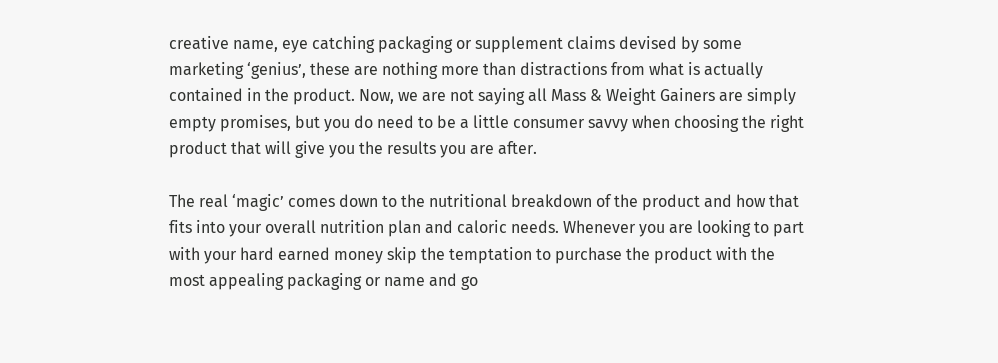creative name, eye catching packaging or supplement claims devised by some marketing ‘genius’, these are nothing more than distractions from what is actually contained in the product. Now, we are not saying all Mass & Weight Gainers are simply empty promises, but you do need to be a little consumer savvy when choosing the right product that will give you the results you are after.

The real ‘magic’ comes down to the nutritional breakdown of the product and how that fits into your overall nutrition plan and caloric needs. Whenever you are looking to part with your hard earned money skip the temptation to purchase the product with the most appealing packaging or name and go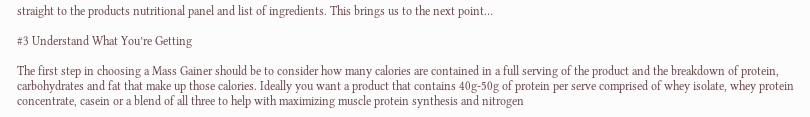straight to the products nutritional panel and list of ingredients. This brings us to the next point…

#3 Understand What You’re Getting

The first step in choosing a Mass Gainer should be to consider how many calories are contained in a full serving of the product and the breakdown of protein, carbohydrates and fat that make up those calories. Ideally you want a product that contains 40g-50g of protein per serve comprised of whey isolate, whey protein concentrate, casein or a blend of all three to help with maximizing muscle protein synthesis and nitrogen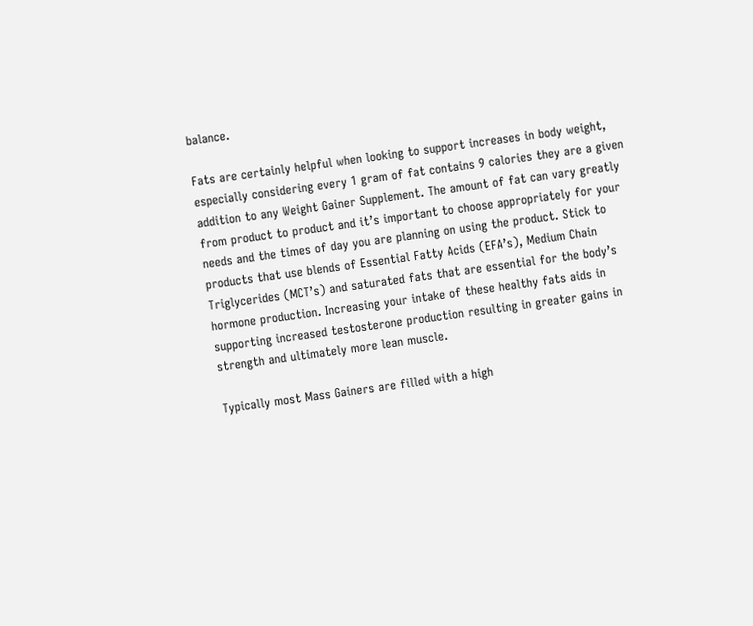balance.

Fats are certainly helpful when looking to support increases in body weight, especially considering every 1 gram of fat contains 9 calories they are a given addition to any Weight Gainer Supplement. The amount of fat can vary greatly from product to product and it’s important to choose appropriately for your needs and the times of day you are planning on using the product. Stick to products that use blends of Essential Fatty Acids (EFA’s), Medium Chain Triglycerides (MCT’s) and saturated fats that are essential for the body’s hormone production. Increasing your intake of these healthy fats aids in supporting increased testosterone production resulting in greater gains in strength and ultimately more lean muscle.

Typically most Mass Gainers are filled with a high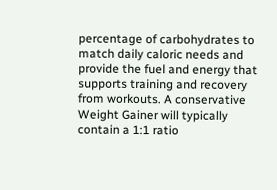percentage of carbohydrates to match daily caloric needs and provide the fuel and energy that supports training and recovery from workouts. A conservative Weight Gainer will typically contain a 1:1 ratio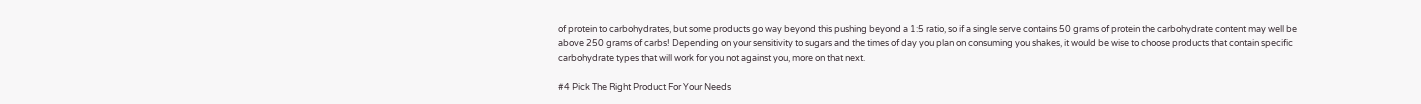of protein to carbohydrates, but some products go way beyond this pushing beyond a 1:5 ratio, so if a single serve contains 50 grams of protein the carbohydrate content may well be above 250 grams of carbs! Depending on your sensitivity to sugars and the times of day you plan on consuming you shakes, it would be wise to choose products that contain specific carbohydrate types that will work for you not against you, more on that next.

#4 Pick The Right Product For Your Needs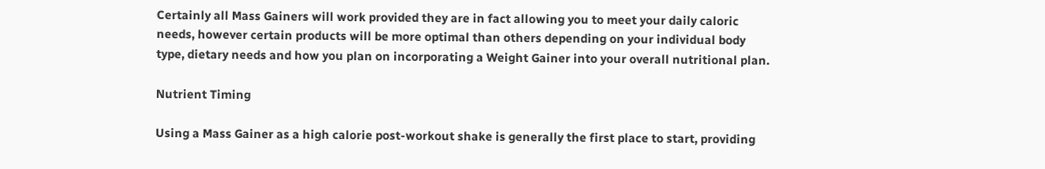Certainly all Mass Gainers will work provided they are in fact allowing you to meet your daily caloric needs, however certain products will be more optimal than others depending on your individual body type, dietary needs and how you plan on incorporating a Weight Gainer into your overall nutritional plan.

Nutrient Timing

Using a Mass Gainer as a high calorie post-workout shake is generally the first place to start, providing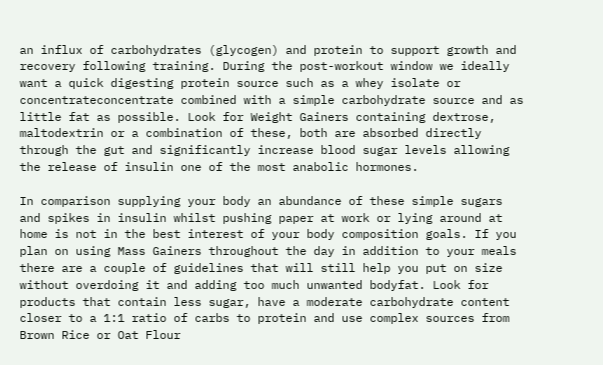an influx of carbohydrates (glycogen) and protein to support growth and recovery following training. During the post-workout window we ideally want a quick digesting protein source such as a whey isolate or concentrateconcentrate combined with a simple carbohydrate source and as little fat as possible. Look for Weight Gainers containing dextrose, maltodextrin or a combination of these, both are absorbed directly through the gut and significantly increase blood sugar levels allowing the release of insulin one of the most anabolic hormones.

In comparison supplying your body an abundance of these simple sugars and spikes in insulin whilst pushing paper at work or lying around at home is not in the best interest of your body composition goals. If you plan on using Mass Gainers throughout the day in addition to your meals there are a couple of guidelines that will still help you put on size without overdoing it and adding too much unwanted bodyfat. Look for products that contain less sugar, have a moderate carbohydrate content closer to a 1:1 ratio of carbs to protein and use complex sources from Brown Rice or Oat Flour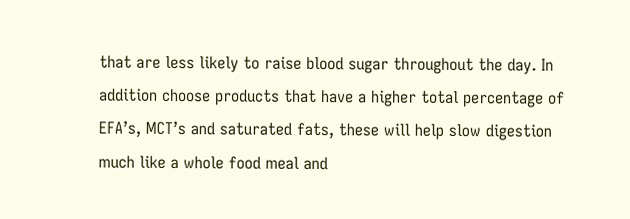that are less likely to raise blood sugar throughout the day. In addition choose products that have a higher total percentage of EFA’s, MCT’s and saturated fats, these will help slow digestion much like a whole food meal and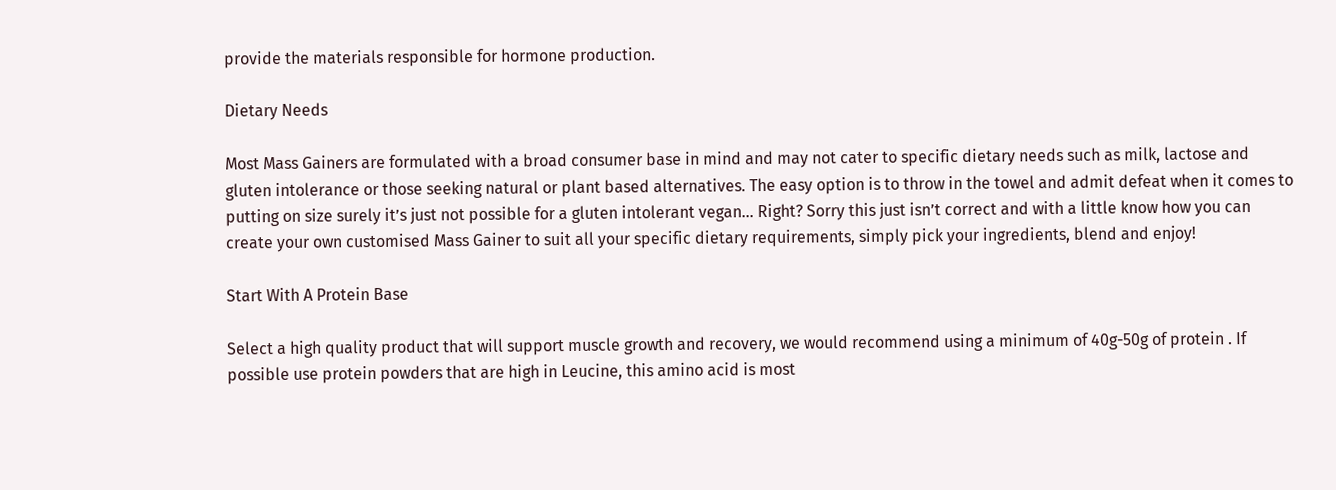provide the materials responsible for hormone production.

Dietary Needs

Most Mass Gainers are formulated with a broad consumer base in mind and may not cater to specific dietary needs such as milk, lactose and gluten intolerance or those seeking natural or plant based alternatives. The easy option is to throw in the towel and admit defeat when it comes to putting on size surely it’s just not possible for a gluten intolerant vegan… Right? Sorry this just isn’t correct and with a little know how you can create your own customised Mass Gainer to suit all your specific dietary requirements, simply pick your ingredients, blend and enjoy!

Start With A Protein Base

Select a high quality product that will support muscle growth and recovery, we would recommend using a minimum of 40g-50g of protein . If possible use protein powders that are high in Leucine, this amino acid is most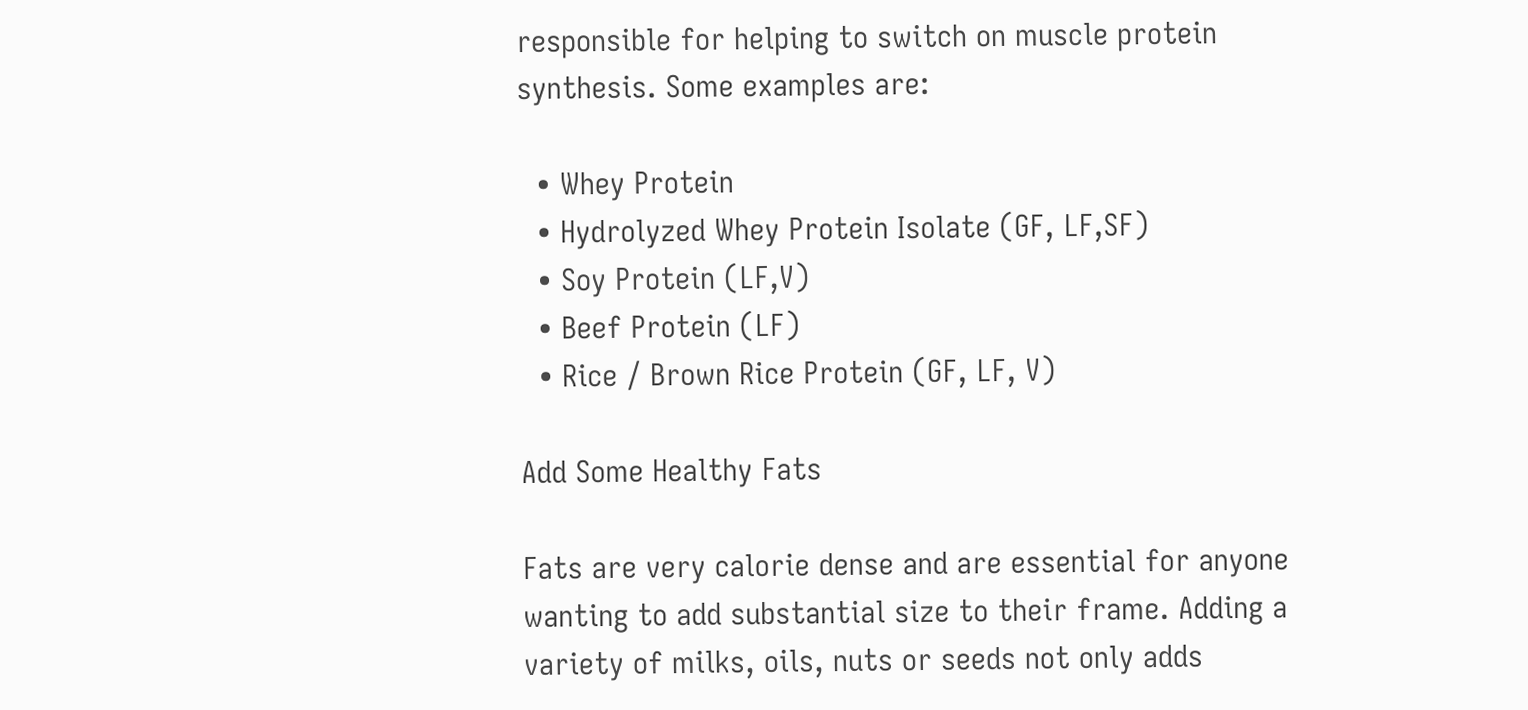responsible for helping to switch on muscle protein synthesis. Some examples are:

  • Whey Protein
  • Hydrolyzed Whey Protein Isolate (GF, LF,SF)
  • Soy Protein (LF,V)
  • Beef Protein (LF)
  • Rice / Brown Rice Protein (GF, LF, V)

Add Some Healthy Fats

Fats are very calorie dense and are essential for anyone wanting to add substantial size to their frame. Adding a variety of milks, oils, nuts or seeds not only adds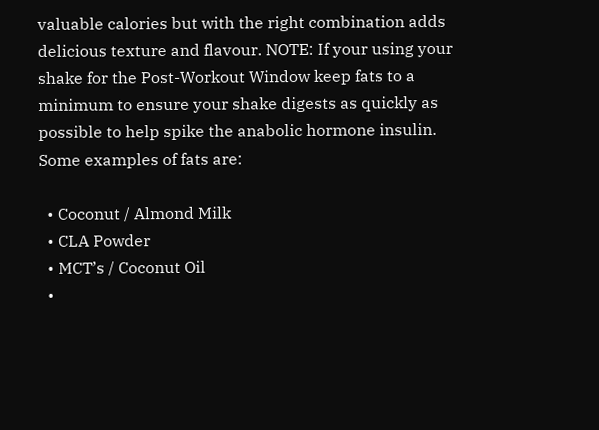valuable calories but with the right combination adds delicious texture and flavour. NOTE: If your using your shake for the Post-Workout Window keep fats to a minimum to ensure your shake digests as quickly as possible to help spike the anabolic hormone insulin. Some examples of fats are:

  • Coconut / Almond Milk
  • CLA Powder
  • MCT’s / Coconut Oil
  •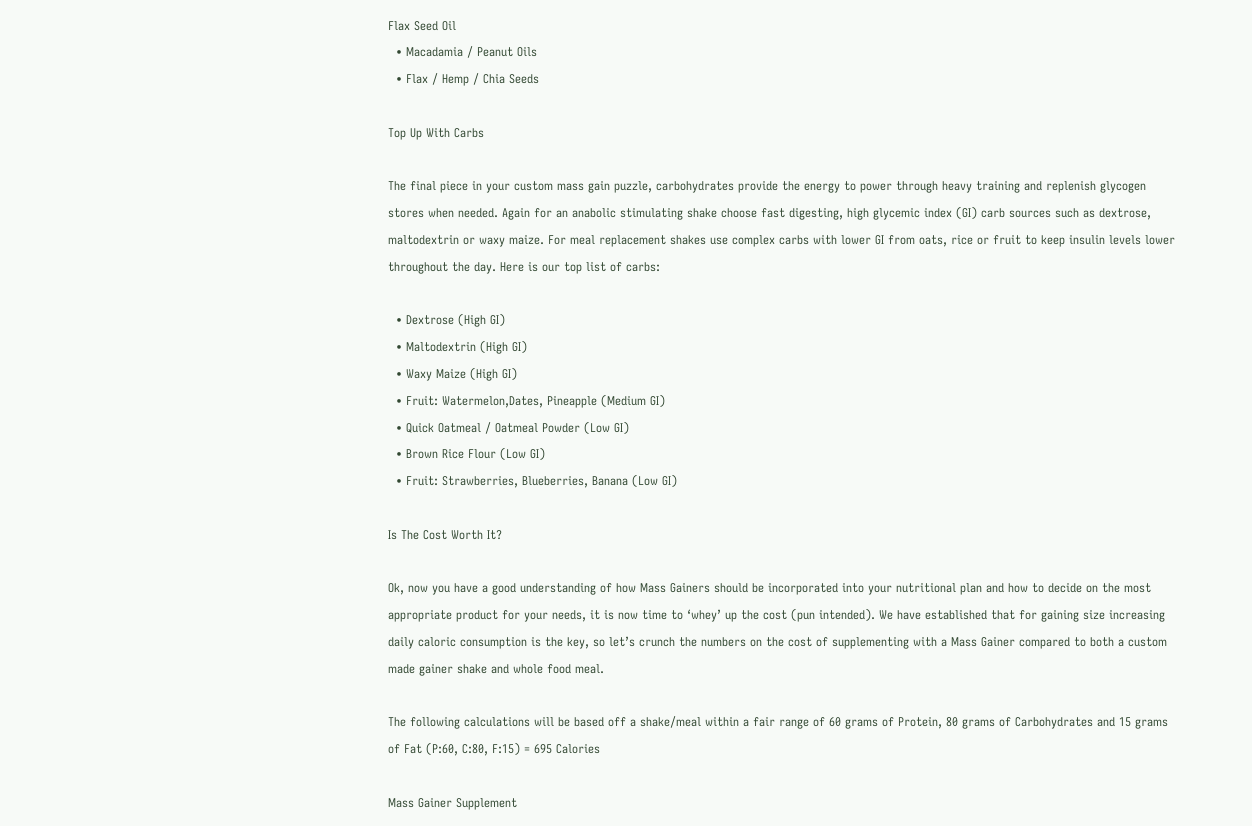Flax Seed Oil
  • Macadamia / Peanut Oils
  • Flax / Hemp / Chia Seeds

Top Up With Carbs

The final piece in your custom mass gain puzzle, carbohydrates provide the energy to power through heavy training and replenish glycogen stores when needed. Again for an anabolic stimulating shake choose fast digesting, high glycemic index (GI) carb sources such as dextrose, maltodextrin or waxy maize. For meal replacement shakes use complex carbs with lower GI from oats, rice or fruit to keep insulin levels lower throughout the day. Here is our top list of carbs:

  • Dextrose (High GI)
  • Maltodextrin (High GI)
  • Waxy Maize (High GI)
  • Fruit: Watermelon,Dates, Pineapple (Medium GI)
  • Quick Oatmeal / Oatmeal Powder (Low GI)
  • Brown Rice Flour (Low GI)
  • Fruit: Strawberries, Blueberries, Banana (Low GI)

Is The Cost Worth It?

Ok, now you have a good understanding of how Mass Gainers should be incorporated into your nutritional plan and how to decide on the most appropriate product for your needs, it is now time to ‘whey’ up the cost (pun intended). We have established that for gaining size increasing daily caloric consumption is the key, so let’s crunch the numbers on the cost of supplementing with a Mass Gainer compared to both a custom made gainer shake and whole food meal.

The following calculations will be based off a shake/meal within a fair range of 60 grams of Protein, 80 grams of Carbohydrates and 15 grams of Fat (P:60, C:80, F:15) = 695 Calories

Mass Gainer Supplement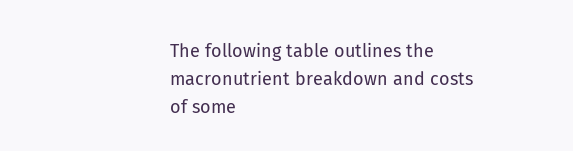The following table outlines the macronutrient breakdown and costs of some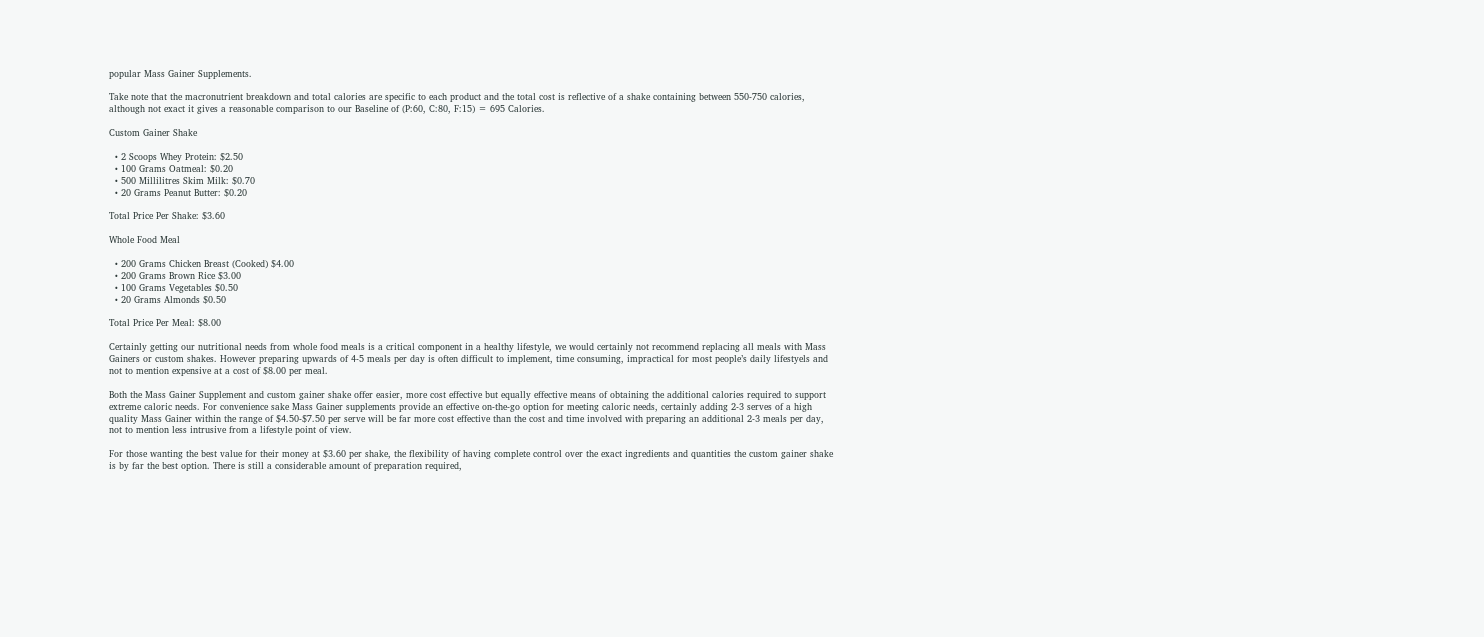popular Mass Gainer Supplements.

Take note that the macronutrient breakdown and total calories are specific to each product and the total cost is reflective of a shake containing between 550-750 calories, although not exact it gives a reasonable comparison to our Baseline of (P:60, C:80, F:15) = 695 Calories.

Custom Gainer Shake

  • 2 Scoops Whey Protein: $2.50
  • 100 Grams Oatmeal: $0.20
  • 500 Millilitres Skim Milk: $0.70
  • 20 Grams Peanut Butter: $0.20

Total Price Per Shake: $3.60

Whole Food Meal

  • 200 Grams Chicken Breast (Cooked) $4.00
  • 200 Grams Brown Rice $3.00
  • 100 Grams Vegetables $0.50
  • 20 Grams Almonds $0.50

Total Price Per Meal: $8.00

Certainly getting our nutritional needs from whole food meals is a critical component in a healthy lifestyle, we would certainly not recommend replacing all meals with Mass Gainers or custom shakes. However preparing upwards of 4-5 meals per day is often difficult to implement, time consuming, impractical for most people’s daily lifestyels and not to mention expensive at a cost of $8.00 per meal.

Both the Mass Gainer Supplement and custom gainer shake offer easier, more cost effective but equally effective means of obtaining the additional calories required to support extreme caloric needs. For convenience sake Mass Gainer supplements provide an effective on-the-go option for meeting caloric needs, certainly adding 2-3 serves of a high quality Mass Gainer within the range of $4.50-$7.50 per serve will be far more cost effective than the cost and time involved with preparing an additional 2-3 meals per day, not to mention less intrusive from a lifestyle point of view.

For those wanting the best value for their money at $3.60 per shake, the flexibility of having complete control over the exact ingredients and quantities the custom gainer shake is by far the best option. There is still a considerable amount of preparation required,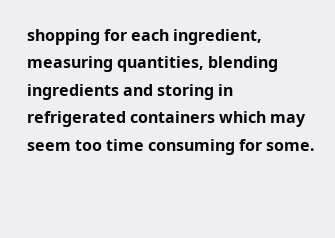shopping for each ingredient, measuring quantities, blending ingredients and storing in refrigerated containers which may seem too time consuming for some.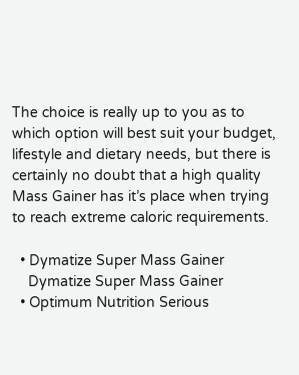The choice is really up to you as to which option will best suit your budget, lifestyle and dietary needs, but there is certainly no doubt that a high quality Mass Gainer has it’s place when trying to reach extreme caloric requirements.

  • Dymatize Super Mass Gainer
    Dymatize Super Mass Gainer
  • Optimum Nutrition Serious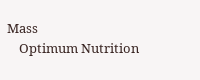Mass
    Optimum Nutrition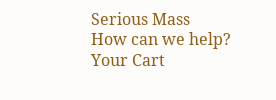Serious Mass
How can we help?
Your Cart